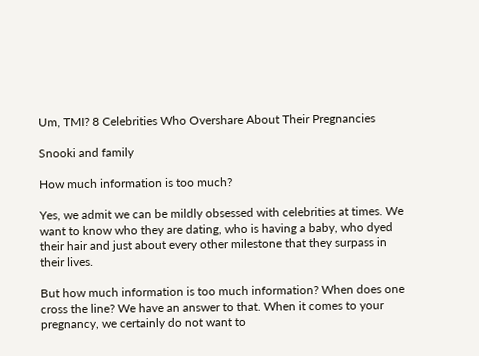Um, TMI? 8 Celebrities Who Overshare About Their Pregnancies

Snooki and family

How much information is too much?

Yes, we admit we can be mildly obsessed with celebrities at times. We want to know who they are dating, who is having a baby, who dyed their hair and just about every other milestone that they surpass in their lives.

But how much information is too much information? When does one cross the line? We have an answer to that. When it comes to your pregnancy, we certainly do not want to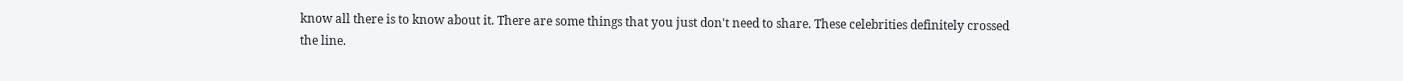know all there is to know about it. There are some things that you just don't need to share. These celebrities definitely crossed the line.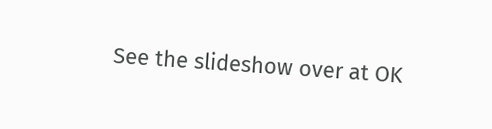See the slideshow over at OK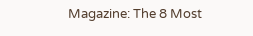Magazine: The 8 Most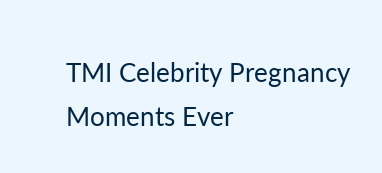TMI Celebrity Pregnancy Moments Ever